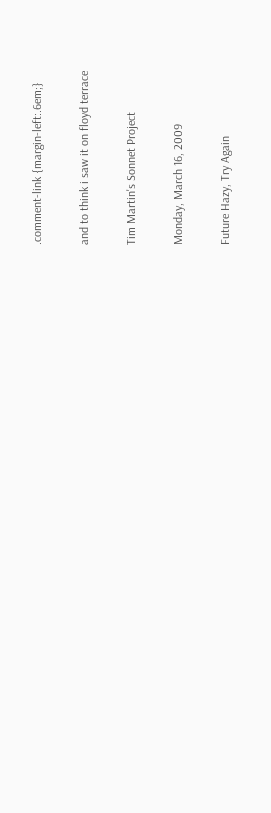.comment-link {margin-left:.6em;}

and to think i saw it on floyd terrace

Tim Martin's Sonnet Project

Monday, March 16, 2009

Future Hazy, Try Again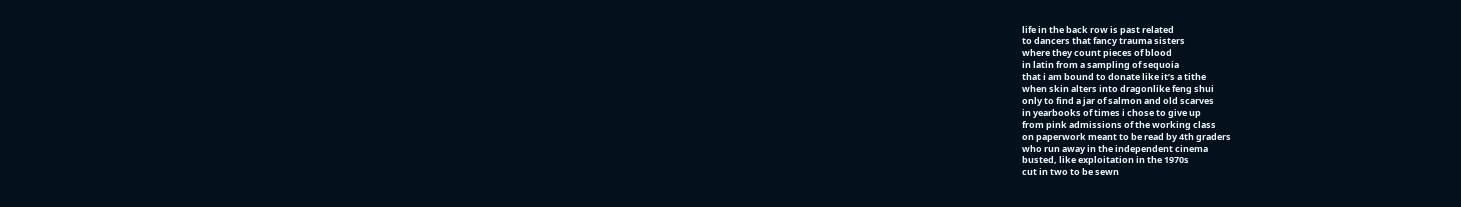life in the back row is past related
to dancers that fancy trauma sisters
where they count pieces of blood
in latin from a sampling of sequoia
that i am bound to donate like it’s a tithe
when skin alters into dragonlike feng shui
only to find a jar of salmon and old scarves
in yearbooks of times i chose to give up
from pink admissions of the working class
on paperwork meant to be read by 4th graders
who run away in the independent cinema
busted, like exploitation in the 1970s
cut in two to be sewn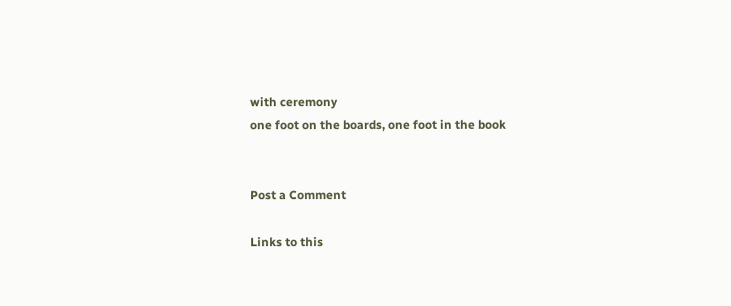with ceremony
one foot on the boards, one foot in the book


Post a Comment

Links to this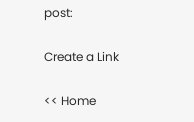post:

Create a Link

<< Home